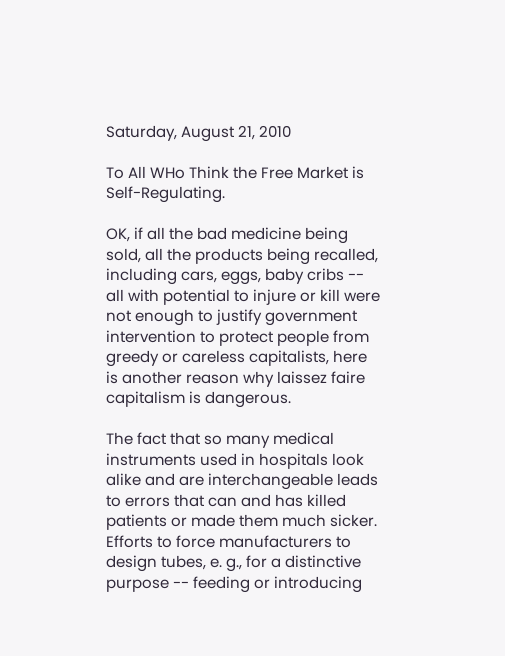Saturday, August 21, 2010

To All WHo Think the Free Market is Self-Regulating.

OK, if all the bad medicine being sold, all the products being recalled, including cars, eggs, baby cribs -- all with potential to injure or kill were not enough to justify government intervention to protect people from greedy or careless capitalists, here is another reason why laissez faire capitalism is dangerous.

The fact that so many medical instruments used in hospitals look alike and are interchangeable leads to errors that can and has killed patients or made them much sicker. Efforts to force manufacturers to design tubes, e. g., for a distinctive purpose -- feeding or introducing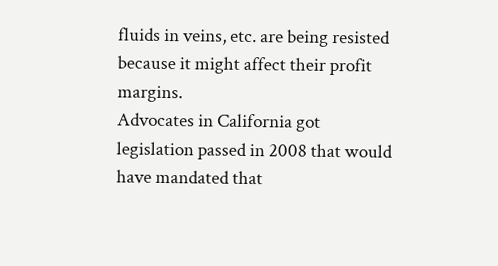fluids in veins, etc. are being resisted because it might affect their profit margins.
Advocates in California got legislation passed in 2008 that would have mandated that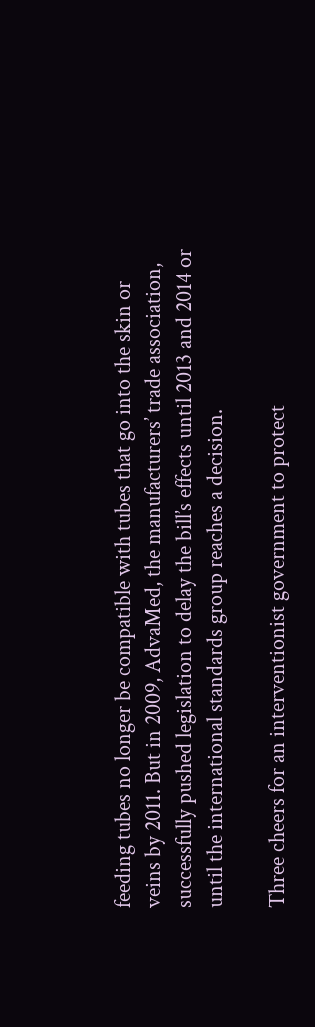feeding tubes no longer be compatible with tubes that go into the skin or veins by 2011. But in 2009, AdvaMed, the manufacturers’ trade association, successfully pushed legislation to delay the bill’s effects until 2013 and 2014 or until the international standards group reaches a decision.

Three cheers for an interventionist government to protect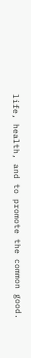life, health, and to promote the common good.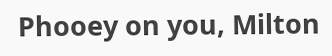Phooey on you, Milton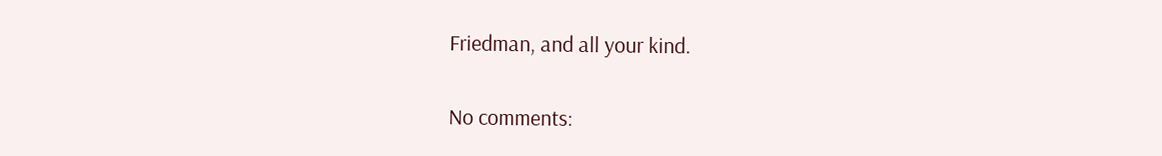Friedman, and all your kind.

No comments: